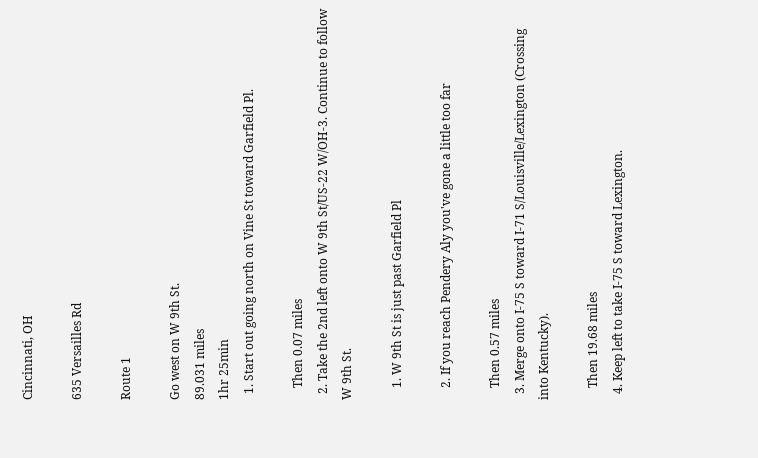Cincinnati, OH

635 Versailles Rd

Route 1

Go west on W 9th St.
89.031 miles
1hr 25min
  1. Start out going north on Vine St toward Garfield Pl.

    Then 0.07 miles
  2. Take the 2nd left onto W 9th St/US-22 W/OH-3. Continue to follow W 9th St.

    1. W 9th St is just past Garfield Pl

    2. If you reach Pendery Aly you've gone a little too far

    Then 0.57 miles
  3. Merge onto I-75 S toward I-71 S/Louisville/Lexington (Crossing into Kentucky).

    Then 19.68 miles
  4. Keep left to take I-75 S toward Lexington.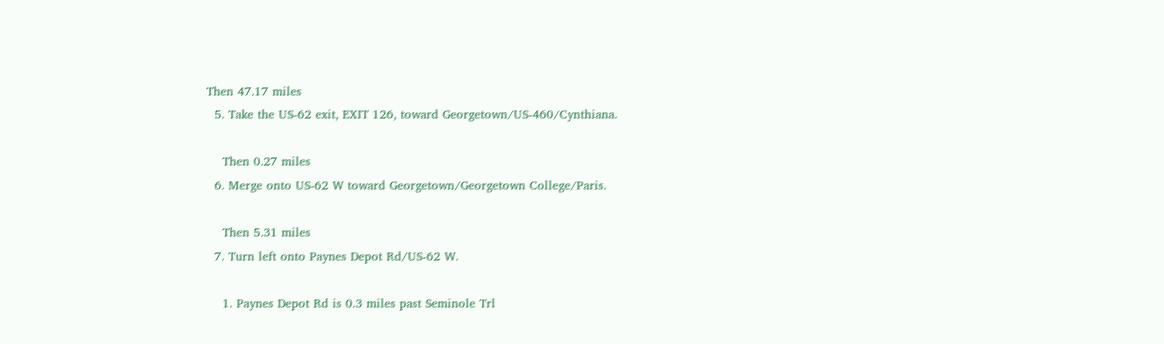Then 47.17 miles
  5. Take the US-62 exit, EXIT 126, toward Georgetown/US-460/Cynthiana.

    Then 0.27 miles
  6. Merge onto US-62 W toward Georgetown/Georgetown College/Paris.

    Then 5.31 miles
  7. Turn left onto Paynes Depot Rd/US-62 W.

    1. Paynes Depot Rd is 0.3 miles past Seminole Trl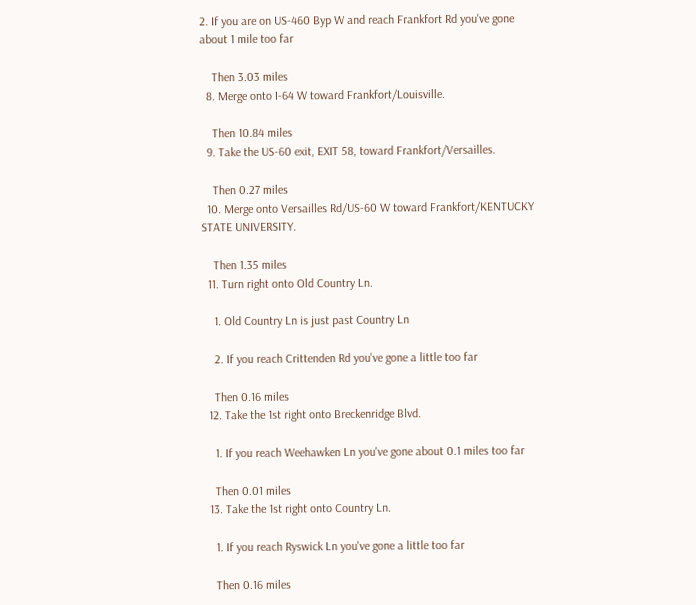2. If you are on US-460 Byp W and reach Frankfort Rd you've gone about 1 mile too far

    Then 3.03 miles
  8. Merge onto I-64 W toward Frankfort/Louisville.

    Then 10.84 miles
  9. Take the US-60 exit, EXIT 58, toward Frankfort/Versailles.

    Then 0.27 miles
  10. Merge onto Versailles Rd/US-60 W toward Frankfort/KENTUCKY STATE UNIVERSITY.

    Then 1.35 miles
  11. Turn right onto Old Country Ln.

    1. Old Country Ln is just past Country Ln

    2. If you reach Crittenden Rd you've gone a little too far

    Then 0.16 miles
  12. Take the 1st right onto Breckenridge Blvd.

    1. If you reach Weehawken Ln you've gone about 0.1 miles too far

    Then 0.01 miles
  13. Take the 1st right onto Country Ln.

    1. If you reach Ryswick Ln you've gone a little too far

    Then 0.16 miles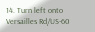14. Turn left onto Versailles Rd/US-60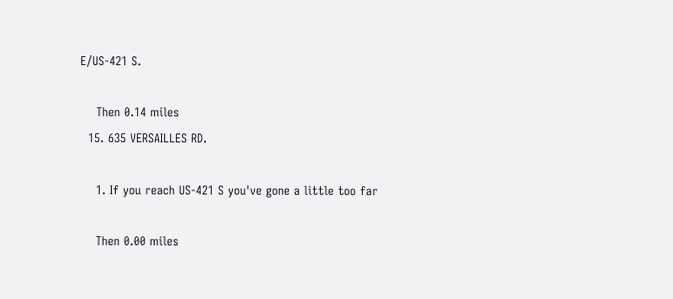E/US-421 S.

    Then 0.14 miles
  15. 635 VERSAILLES RD.

    1. If you reach US-421 S you've gone a little too far

    Then 0.00 miles